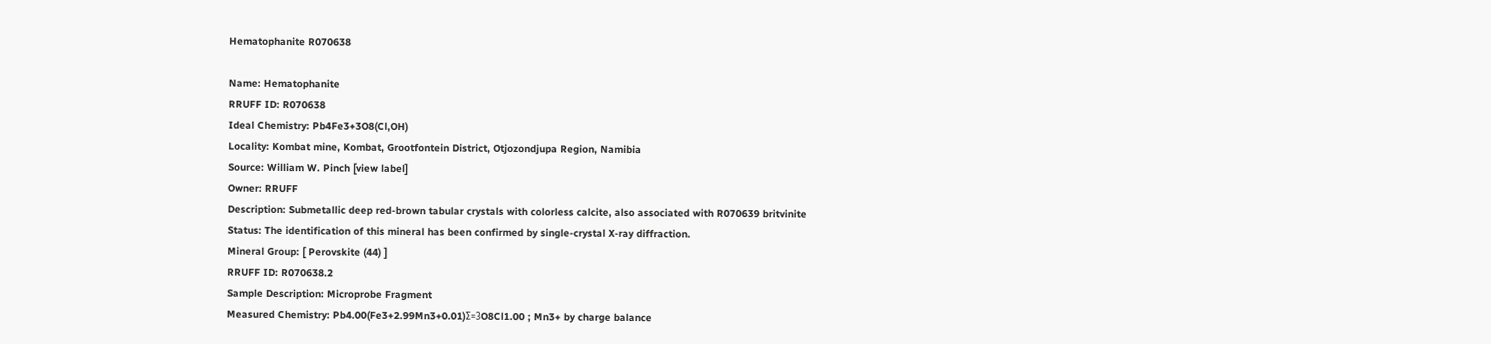Hematophanite R070638

Name: Hematophanite
RRUFF ID: R070638
Ideal Chemistry: Pb4Fe3+3O8(Cl,OH)
Locality: Kombat mine, Kombat, Grootfontein District, Otjozondjupa Region, Namibia
Source: William W. Pinch [view label]
Owner: RRUFF
Description: Submetallic deep red-brown tabular crystals with colorless calcite, also associated with R070639 britvinite
Status: The identification of this mineral has been confirmed by single-crystal X-ray diffraction.
Mineral Group: [ Perovskite (44) ]
RRUFF ID: R070638.2
Sample Description: Microprobe Fragment
Measured Chemistry: Pb4.00(Fe3+2.99Mn3+0.01)Σ=3O8Cl1.00 ; Mn3+ by charge balance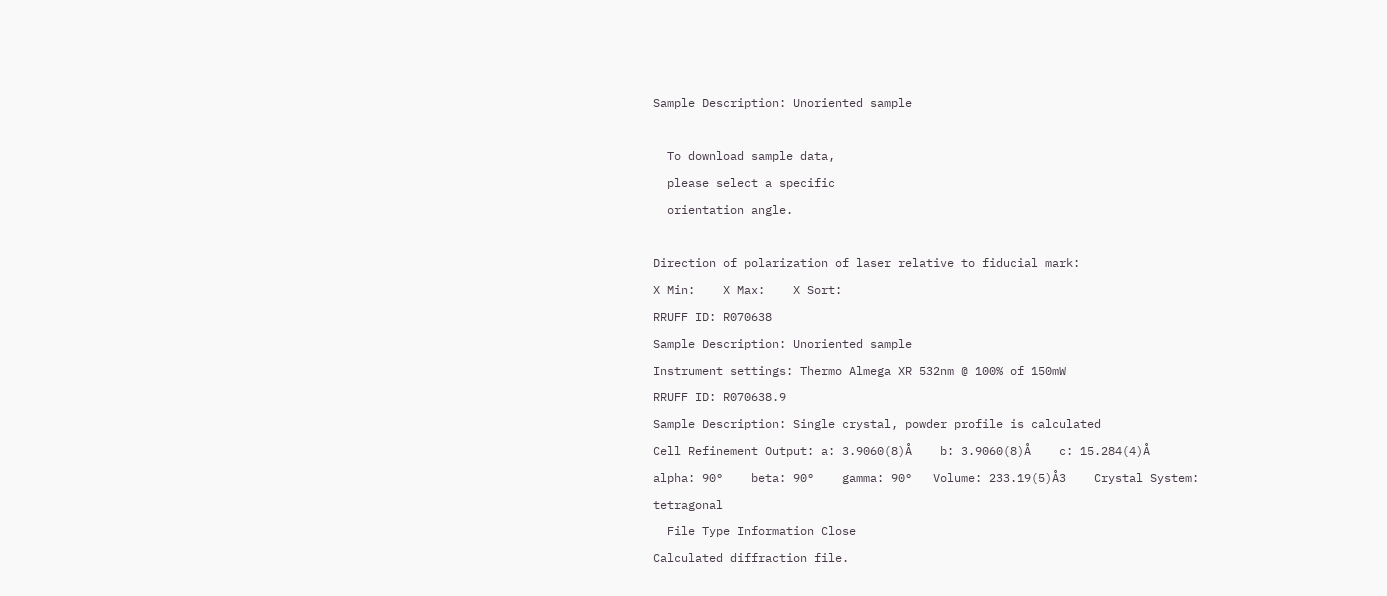Sample Description: Unoriented sample

  To download sample data,
  please select a specific
  orientation angle.

Direction of polarization of laser relative to fiducial mark:
X Min:    X Max:    X Sort:
RRUFF ID: R070638
Sample Description: Unoriented sample
Instrument settings: Thermo Almega XR 532nm @ 100% of 150mW
RRUFF ID: R070638.9
Sample Description: Single crystal, powder profile is calculated
Cell Refinement Output: a: 3.9060(8)Å    b: 3.9060(8)Å    c: 15.284(4)Å
alpha: 90°    beta: 90°    gamma: 90°   Volume: 233.19(5)Å3    Crystal System: tetragonal
  File Type Information Close
Calculated diffraction file.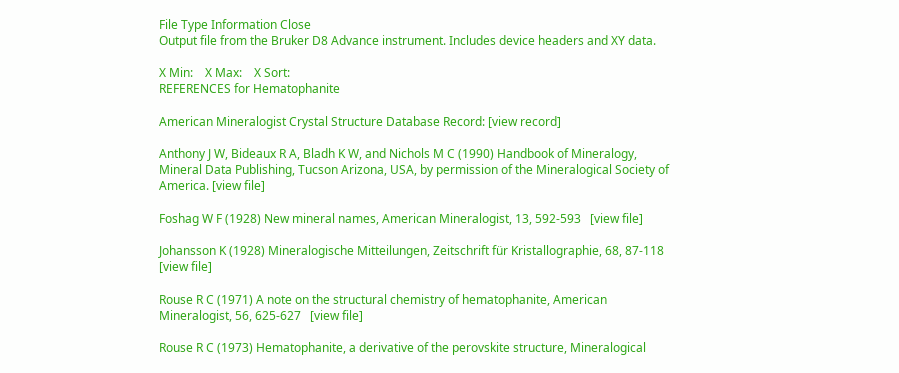File Type Information Close
Output file from the Bruker D8 Advance instrument. Includes device headers and XY data.

X Min:    X Max:    X Sort:
REFERENCES for Hematophanite

American Mineralogist Crystal Structure Database Record: [view record]

Anthony J W, Bideaux R A, Bladh K W, and Nichols M C (1990) Handbook of Mineralogy, Mineral Data Publishing, Tucson Arizona, USA, by permission of the Mineralogical Society of America. [view file]

Foshag W F (1928) New mineral names, American Mineralogist, 13, 592-593   [view file]

Johansson K (1928) Mineralogische Mitteilungen, Zeitschrift für Kristallographie, 68, 87-118   [view file]

Rouse R C (1971) A note on the structural chemistry of hematophanite, American Mineralogist, 56, 625-627   [view file]

Rouse R C (1973) Hematophanite, a derivative of the perovskite structure, Mineralogical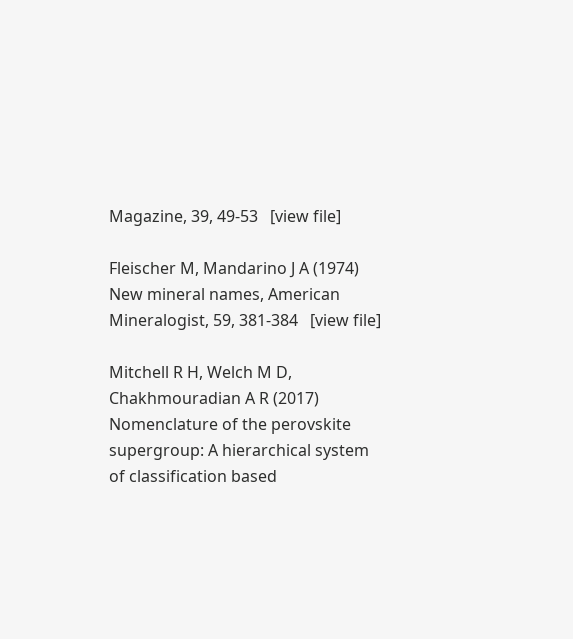Magazine, 39, 49-53   [view file]

Fleischer M, Mandarino J A (1974) New mineral names, American Mineralogist, 59, 381-384   [view file]

Mitchell R H, Welch M D, Chakhmouradian A R (2017) Nomenclature of the perovskite supergroup: A hierarchical system of classification based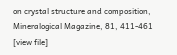on crystal structure and composition, Mineralogical Magazine, 81, 411-461   [view file]